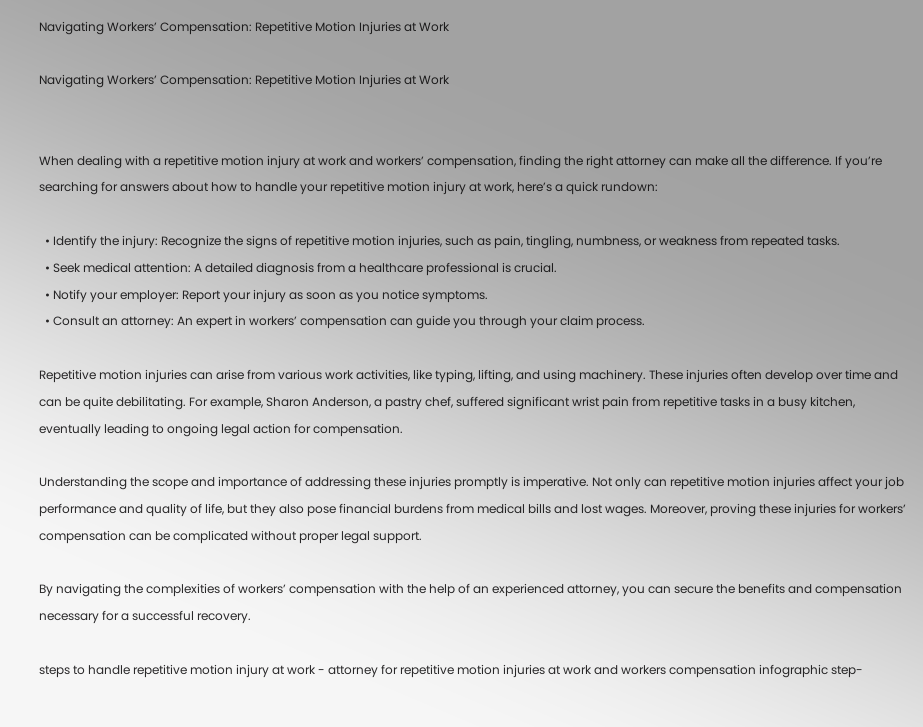Navigating Workers’ Compensation: Repetitive Motion Injuries at Work

Navigating Workers’ Compensation: Repetitive Motion Injuries at Work


When dealing with a repetitive motion injury at work and workers’ compensation, finding the right attorney can make all the difference. If you’re searching for answers about how to handle your repetitive motion injury at work, here’s a quick rundown:

  • Identify the injury: Recognize the signs of repetitive motion injuries, such as pain, tingling, numbness, or weakness from repeated tasks.
  • Seek medical attention: A detailed diagnosis from a healthcare professional is crucial.
  • Notify your employer: Report your injury as soon as you notice symptoms.
  • Consult an attorney: An expert in workers’ compensation can guide you through your claim process.

Repetitive motion injuries can arise from various work activities, like typing, lifting, and using machinery. These injuries often develop over time and can be quite debilitating. For example, Sharon Anderson, a pastry chef, suffered significant wrist pain from repetitive tasks in a busy kitchen, eventually leading to ongoing legal action for compensation.

Understanding the scope and importance of addressing these injuries promptly is imperative. Not only can repetitive motion injuries affect your job performance and quality of life, but they also pose financial burdens from medical bills and lost wages. Moreover, proving these injuries for workers’ compensation can be complicated without proper legal support.

By navigating the complexities of workers’ compensation with the help of an experienced attorney, you can secure the benefits and compensation necessary for a successful recovery.

steps to handle repetitive motion injury at work - attorney for repetitive motion injuries at work and workers compensation infographic step-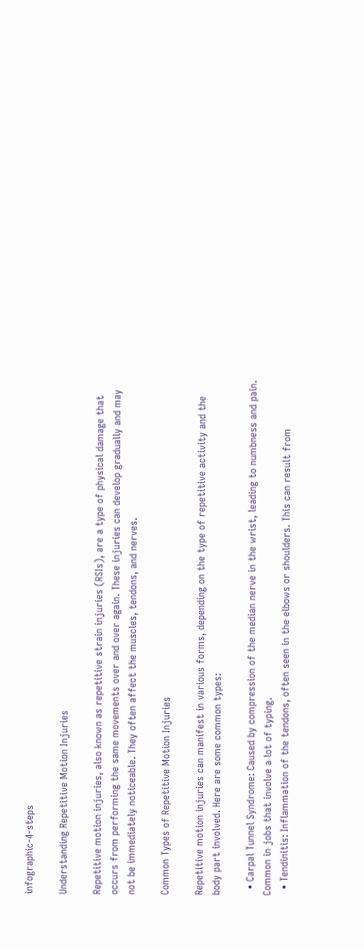infographic-4-steps

Understanding Repetitive Motion Injuries

Repetitive motion injuries, also known as repetitive strain injuries (RSIs), are a type of physical damage that occurs from performing the same movements over and over again. These injuries can develop gradually and may not be immediately noticeable. They often affect the muscles, tendons, and nerves.

Common Types of Repetitive Motion Injuries

Repetitive motion injuries can manifest in various forms, depending on the type of repetitive activity and the body part involved. Here are some common types:

  • Carpal Tunnel Syndrome: Caused by compression of the median nerve in the wrist, leading to numbness and pain. Common in jobs that involve a lot of typing.
  • Tendinitis: Inflammation of the tendons, often seen in the elbows or shoulders. This can result from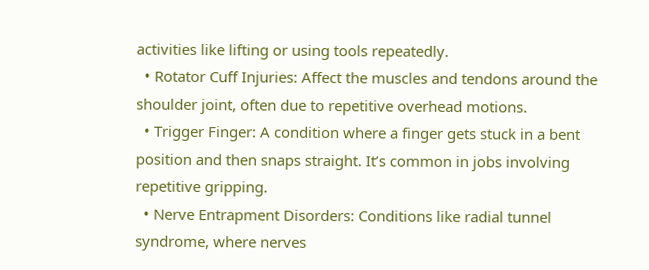activities like lifting or using tools repeatedly.
  • Rotator Cuff Injuries: Affect the muscles and tendons around the shoulder joint, often due to repetitive overhead motions.
  • Trigger Finger: A condition where a finger gets stuck in a bent position and then snaps straight. It’s common in jobs involving repetitive gripping.
  • Nerve Entrapment Disorders: Conditions like radial tunnel syndrome, where nerves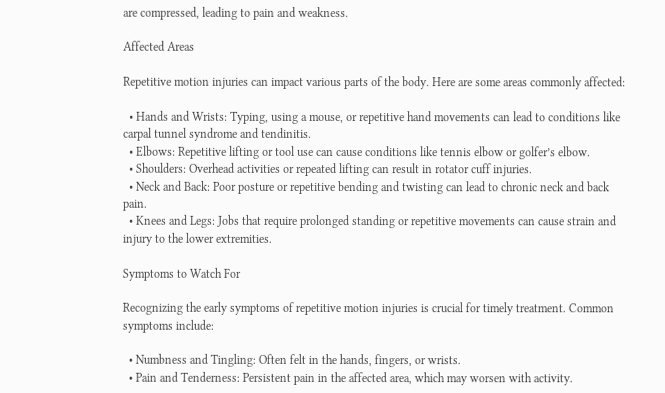are compressed, leading to pain and weakness.

Affected Areas

Repetitive motion injuries can impact various parts of the body. Here are some areas commonly affected:

  • Hands and Wrists: Typing, using a mouse, or repetitive hand movements can lead to conditions like carpal tunnel syndrome and tendinitis.
  • Elbows: Repetitive lifting or tool use can cause conditions like tennis elbow or golfer’s elbow.
  • Shoulders: Overhead activities or repeated lifting can result in rotator cuff injuries.
  • Neck and Back: Poor posture or repetitive bending and twisting can lead to chronic neck and back pain.
  • Knees and Legs: Jobs that require prolonged standing or repetitive movements can cause strain and injury to the lower extremities.

Symptoms to Watch For

Recognizing the early symptoms of repetitive motion injuries is crucial for timely treatment. Common symptoms include:

  • Numbness and Tingling: Often felt in the hands, fingers, or wrists.
  • Pain and Tenderness: Persistent pain in the affected area, which may worsen with activity.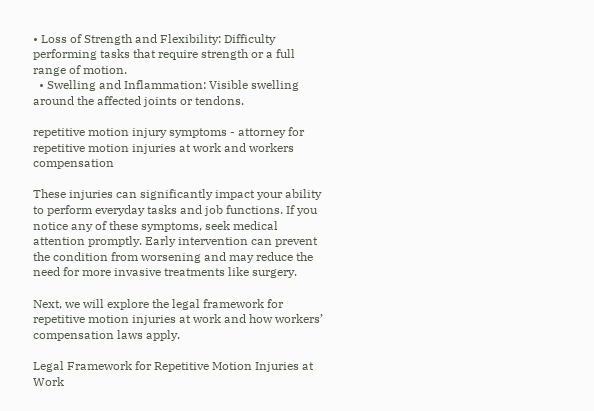• Loss of Strength and Flexibility: Difficulty performing tasks that require strength or a full range of motion.
  • Swelling and Inflammation: Visible swelling around the affected joints or tendons.

repetitive motion injury symptoms - attorney for repetitive motion injuries at work and workers compensation

These injuries can significantly impact your ability to perform everyday tasks and job functions. If you notice any of these symptoms, seek medical attention promptly. Early intervention can prevent the condition from worsening and may reduce the need for more invasive treatments like surgery.

Next, we will explore the legal framework for repetitive motion injuries at work and how workers’ compensation laws apply.

Legal Framework for Repetitive Motion Injuries at Work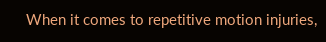When it comes to repetitive motion injuries,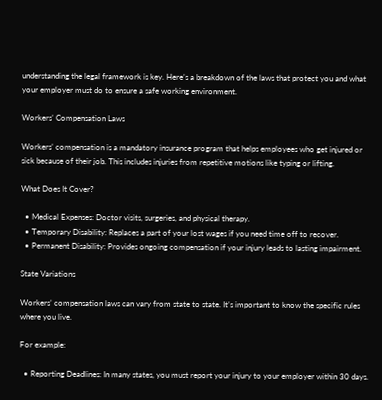understanding the legal framework is key. Here’s a breakdown of the laws that protect you and what your employer must do to ensure a safe working environment.

Workers’ Compensation Laws

Workers’ compensation is a mandatory insurance program that helps employees who get injured or sick because of their job. This includes injuries from repetitive motions like typing or lifting.

What Does It Cover?

  • Medical Expenses: Doctor visits, surgeries, and physical therapy.
  • Temporary Disability: Replaces a part of your lost wages if you need time off to recover.
  • Permanent Disability: Provides ongoing compensation if your injury leads to lasting impairment.

State Variations

Workers’ compensation laws can vary from state to state. It’s important to know the specific rules where you live.

For example:

  • Reporting Deadlines: In many states, you must report your injury to your employer within 30 days.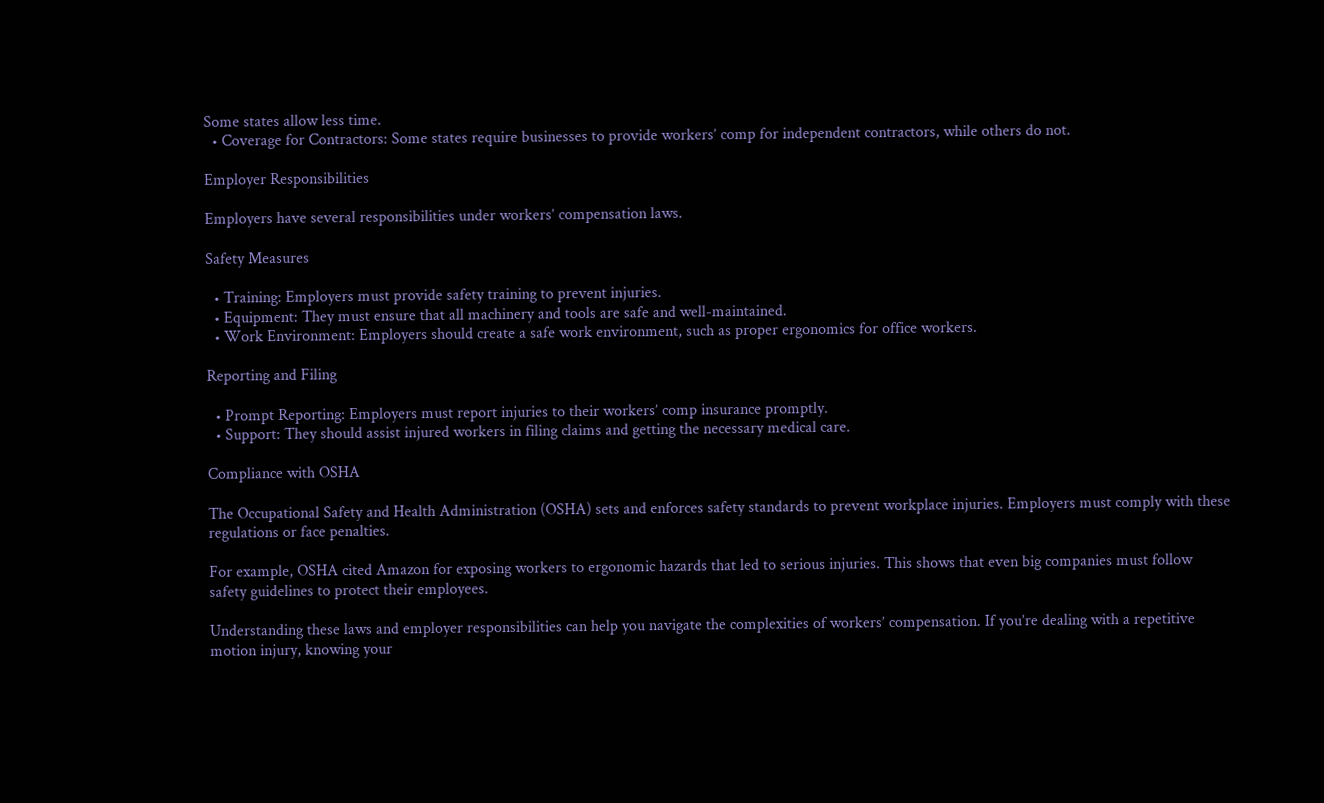Some states allow less time.
  • Coverage for Contractors: Some states require businesses to provide workers’ comp for independent contractors, while others do not.

Employer Responsibilities

Employers have several responsibilities under workers’ compensation laws.

Safety Measures

  • Training: Employers must provide safety training to prevent injuries.
  • Equipment: They must ensure that all machinery and tools are safe and well-maintained.
  • Work Environment: Employers should create a safe work environment, such as proper ergonomics for office workers.

Reporting and Filing

  • Prompt Reporting: Employers must report injuries to their workers’ comp insurance promptly.
  • Support: They should assist injured workers in filing claims and getting the necessary medical care.

Compliance with OSHA

The Occupational Safety and Health Administration (OSHA) sets and enforces safety standards to prevent workplace injuries. Employers must comply with these regulations or face penalties.

For example, OSHA cited Amazon for exposing workers to ergonomic hazards that led to serious injuries. This shows that even big companies must follow safety guidelines to protect their employees.

Understanding these laws and employer responsibilities can help you navigate the complexities of workers’ compensation. If you’re dealing with a repetitive motion injury, knowing your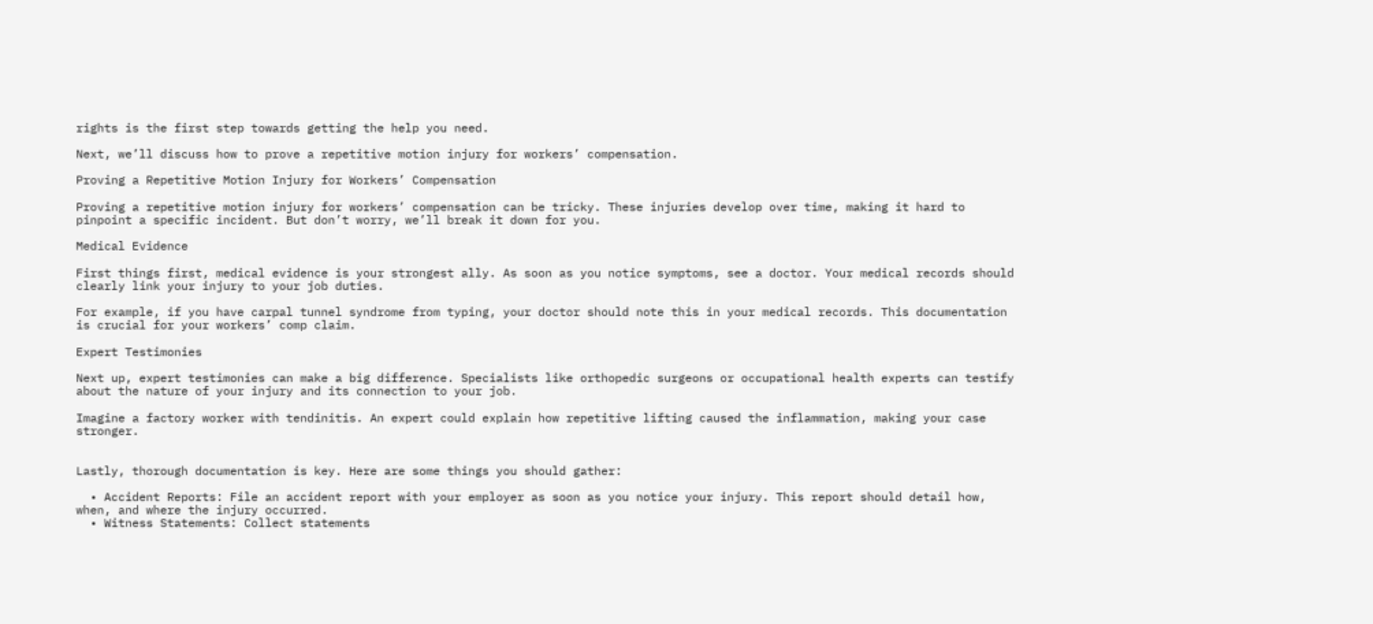rights is the first step towards getting the help you need.

Next, we’ll discuss how to prove a repetitive motion injury for workers’ compensation.

Proving a Repetitive Motion Injury for Workers’ Compensation

Proving a repetitive motion injury for workers’ compensation can be tricky. These injuries develop over time, making it hard to pinpoint a specific incident. But don’t worry, we’ll break it down for you.

Medical Evidence

First things first, medical evidence is your strongest ally. As soon as you notice symptoms, see a doctor. Your medical records should clearly link your injury to your job duties.

For example, if you have carpal tunnel syndrome from typing, your doctor should note this in your medical records. This documentation is crucial for your workers’ comp claim.

Expert Testimonies

Next up, expert testimonies can make a big difference. Specialists like orthopedic surgeons or occupational health experts can testify about the nature of your injury and its connection to your job.

Imagine a factory worker with tendinitis. An expert could explain how repetitive lifting caused the inflammation, making your case stronger.


Lastly, thorough documentation is key. Here are some things you should gather:

  • Accident Reports: File an accident report with your employer as soon as you notice your injury. This report should detail how, when, and where the injury occurred.
  • Witness Statements: Collect statements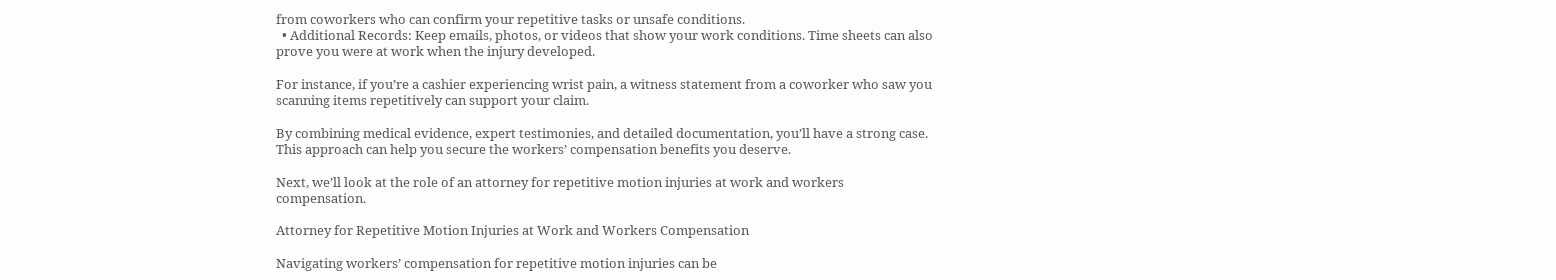from coworkers who can confirm your repetitive tasks or unsafe conditions.
  • Additional Records: Keep emails, photos, or videos that show your work conditions. Time sheets can also prove you were at work when the injury developed.

For instance, if you’re a cashier experiencing wrist pain, a witness statement from a coworker who saw you scanning items repetitively can support your claim.

By combining medical evidence, expert testimonies, and detailed documentation, you’ll have a strong case. This approach can help you secure the workers’ compensation benefits you deserve.

Next, we’ll look at the role of an attorney for repetitive motion injuries at work and workers compensation.

Attorney for Repetitive Motion Injuries at Work and Workers Compensation

Navigating workers’ compensation for repetitive motion injuries can be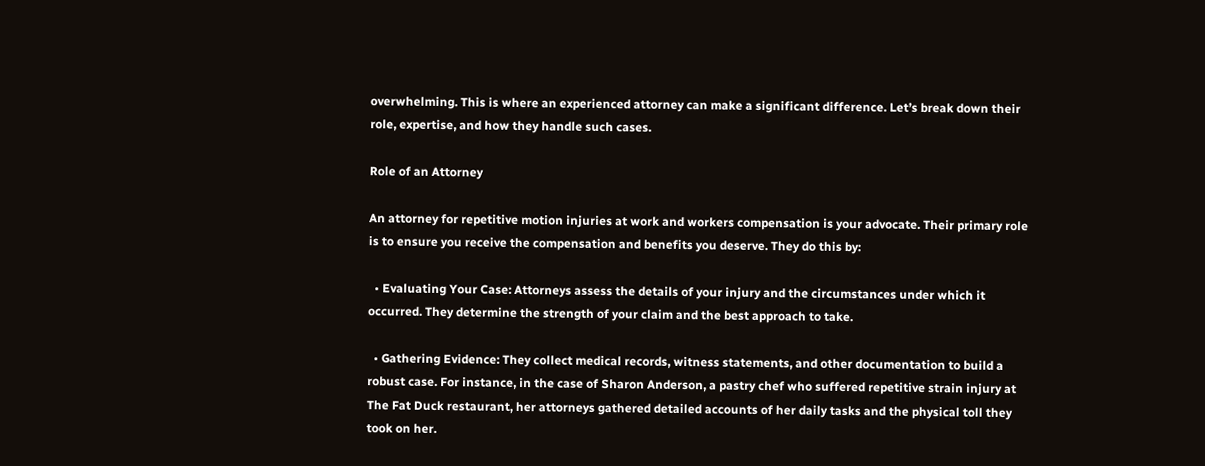overwhelming. This is where an experienced attorney can make a significant difference. Let’s break down their role, expertise, and how they handle such cases.

Role of an Attorney

An attorney for repetitive motion injuries at work and workers compensation is your advocate. Their primary role is to ensure you receive the compensation and benefits you deserve. They do this by:

  • Evaluating Your Case: Attorneys assess the details of your injury and the circumstances under which it occurred. They determine the strength of your claim and the best approach to take.

  • Gathering Evidence: They collect medical records, witness statements, and other documentation to build a robust case. For instance, in the case of Sharon Anderson, a pastry chef who suffered repetitive strain injury at The Fat Duck restaurant, her attorneys gathered detailed accounts of her daily tasks and the physical toll they took on her.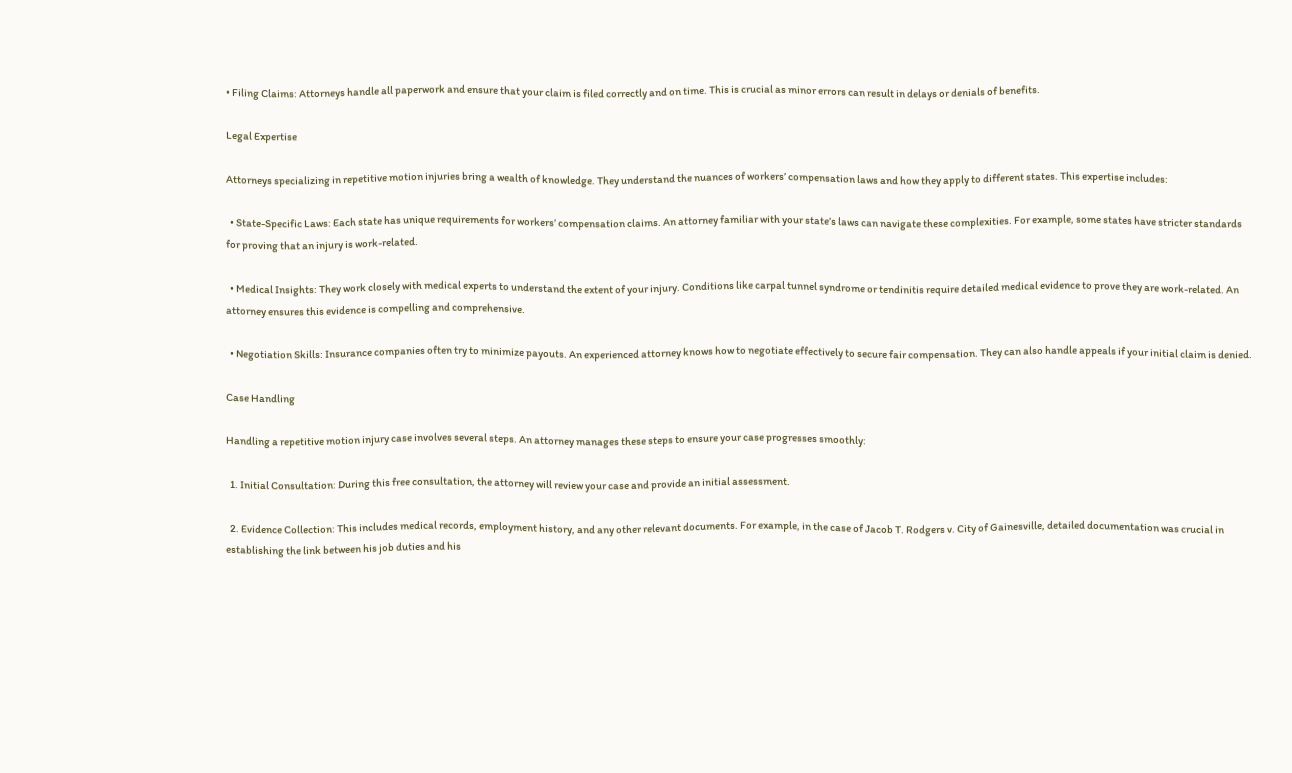• Filing Claims: Attorneys handle all paperwork and ensure that your claim is filed correctly and on time. This is crucial as minor errors can result in delays or denials of benefits.

Legal Expertise

Attorneys specializing in repetitive motion injuries bring a wealth of knowledge. They understand the nuances of workers’ compensation laws and how they apply to different states. This expertise includes:

  • State-Specific Laws: Each state has unique requirements for workers’ compensation claims. An attorney familiar with your state’s laws can navigate these complexities. For example, some states have stricter standards for proving that an injury is work-related.

  • Medical Insights: They work closely with medical experts to understand the extent of your injury. Conditions like carpal tunnel syndrome or tendinitis require detailed medical evidence to prove they are work-related. An attorney ensures this evidence is compelling and comprehensive.

  • Negotiation Skills: Insurance companies often try to minimize payouts. An experienced attorney knows how to negotiate effectively to secure fair compensation. They can also handle appeals if your initial claim is denied.

Case Handling

Handling a repetitive motion injury case involves several steps. An attorney manages these steps to ensure your case progresses smoothly:

  1. Initial Consultation: During this free consultation, the attorney will review your case and provide an initial assessment.

  2. Evidence Collection: This includes medical records, employment history, and any other relevant documents. For example, in the case of Jacob T. Rodgers v. City of Gainesville, detailed documentation was crucial in establishing the link between his job duties and his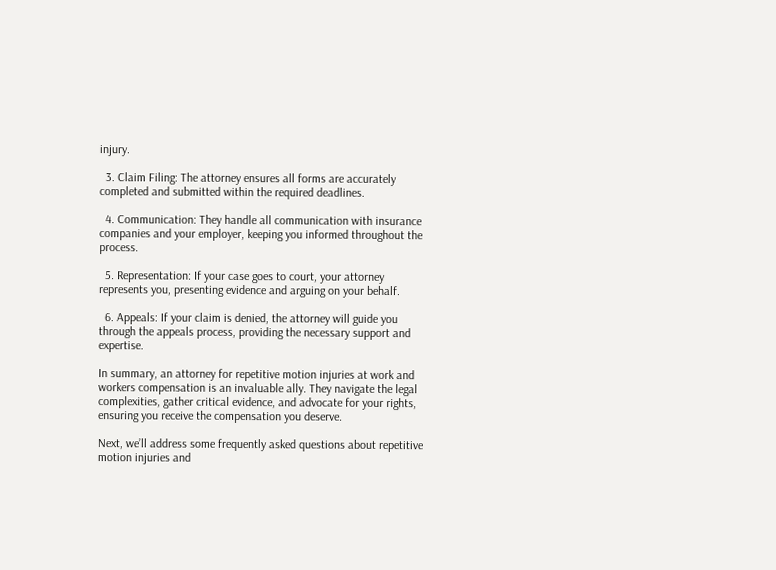injury.

  3. Claim Filing: The attorney ensures all forms are accurately completed and submitted within the required deadlines.

  4. Communication: They handle all communication with insurance companies and your employer, keeping you informed throughout the process.

  5. Representation: If your case goes to court, your attorney represents you, presenting evidence and arguing on your behalf.

  6. Appeals: If your claim is denied, the attorney will guide you through the appeals process, providing the necessary support and expertise.

In summary, an attorney for repetitive motion injuries at work and workers compensation is an invaluable ally. They navigate the legal complexities, gather critical evidence, and advocate for your rights, ensuring you receive the compensation you deserve.

Next, we’ll address some frequently asked questions about repetitive motion injuries and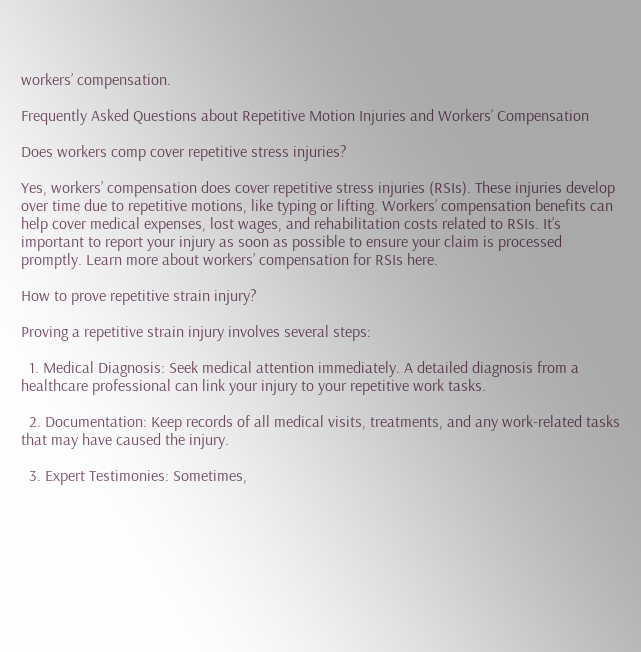workers’ compensation.

Frequently Asked Questions about Repetitive Motion Injuries and Workers’ Compensation

Does workers comp cover repetitive stress injuries?

Yes, workers’ compensation does cover repetitive stress injuries (RSIs). These injuries develop over time due to repetitive motions, like typing or lifting. Workers’ compensation benefits can help cover medical expenses, lost wages, and rehabilitation costs related to RSIs. It’s important to report your injury as soon as possible to ensure your claim is processed promptly. Learn more about workers’ compensation for RSIs here.

How to prove repetitive strain injury?

Proving a repetitive strain injury involves several steps:

  1. Medical Diagnosis: Seek medical attention immediately. A detailed diagnosis from a healthcare professional can link your injury to your repetitive work tasks.

  2. Documentation: Keep records of all medical visits, treatments, and any work-related tasks that may have caused the injury.

  3. Expert Testimonies: Sometimes,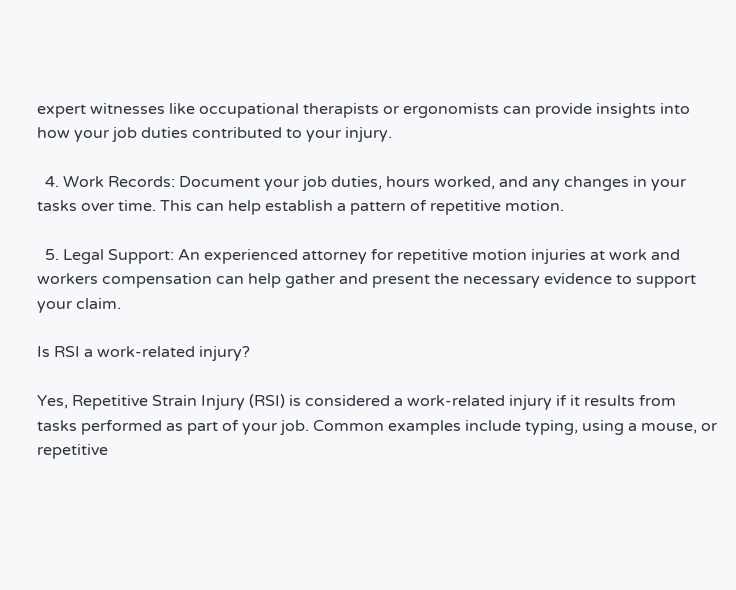expert witnesses like occupational therapists or ergonomists can provide insights into how your job duties contributed to your injury.

  4. Work Records: Document your job duties, hours worked, and any changes in your tasks over time. This can help establish a pattern of repetitive motion.

  5. Legal Support: An experienced attorney for repetitive motion injuries at work and workers compensation can help gather and present the necessary evidence to support your claim.

Is RSI a work-related injury?

Yes, Repetitive Strain Injury (RSI) is considered a work-related injury if it results from tasks performed as part of your job. Common examples include typing, using a mouse, or repetitive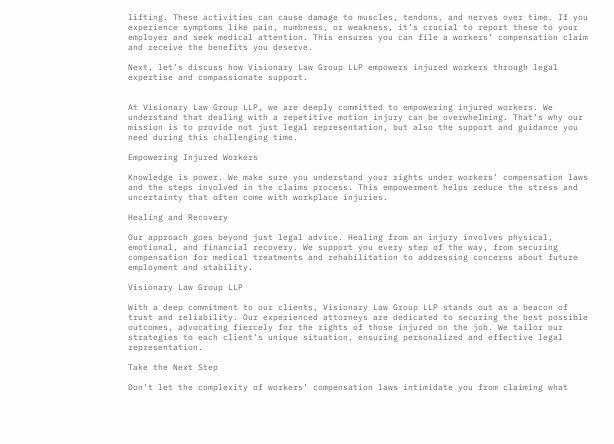lifting. These activities can cause damage to muscles, tendons, and nerves over time. If you experience symptoms like pain, numbness, or weakness, it’s crucial to report these to your employer and seek medical attention. This ensures you can file a workers’ compensation claim and receive the benefits you deserve.

Next, let’s discuss how Visionary Law Group LLP empowers injured workers through legal expertise and compassionate support.


At Visionary Law Group LLP, we are deeply committed to empowering injured workers. We understand that dealing with a repetitive motion injury can be overwhelming. That’s why our mission is to provide not just legal representation, but also the support and guidance you need during this challenging time.

Empowering Injured Workers

Knowledge is power. We make sure you understand your rights under workers’ compensation laws and the steps involved in the claims process. This empowerment helps reduce the stress and uncertainty that often come with workplace injuries.

Healing and Recovery

Our approach goes beyond just legal advice. Healing from an injury involves physical, emotional, and financial recovery. We support you every step of the way, from securing compensation for medical treatments and rehabilitation to addressing concerns about future employment and stability.

Visionary Law Group LLP

With a deep commitment to our clients, Visionary Law Group LLP stands out as a beacon of trust and reliability. Our experienced attorneys are dedicated to securing the best possible outcomes, advocating fiercely for the rights of those injured on the job. We tailor our strategies to each client’s unique situation, ensuring personalized and effective legal representation.

Take the Next Step

Don’t let the complexity of workers’ compensation laws intimidate you from claiming what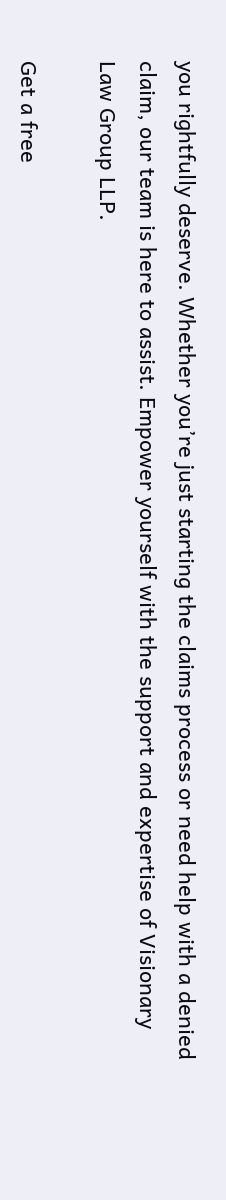you rightfully deserve. Whether you’re just starting the claims process or need help with a denied claim, our team is here to assist. Empower yourself with the support and expertise of Visionary Law Group LLP.

Get a free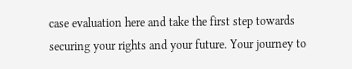case evaluation here and take the first step towards securing your rights and your future. Your journey to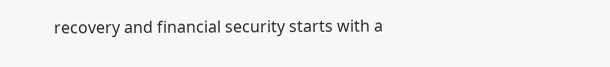recovery and financial security starts with a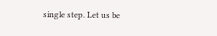single step. Let us be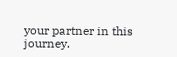your partner in this journey.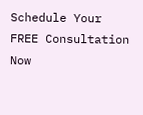Schedule Your FREE Consultation Now